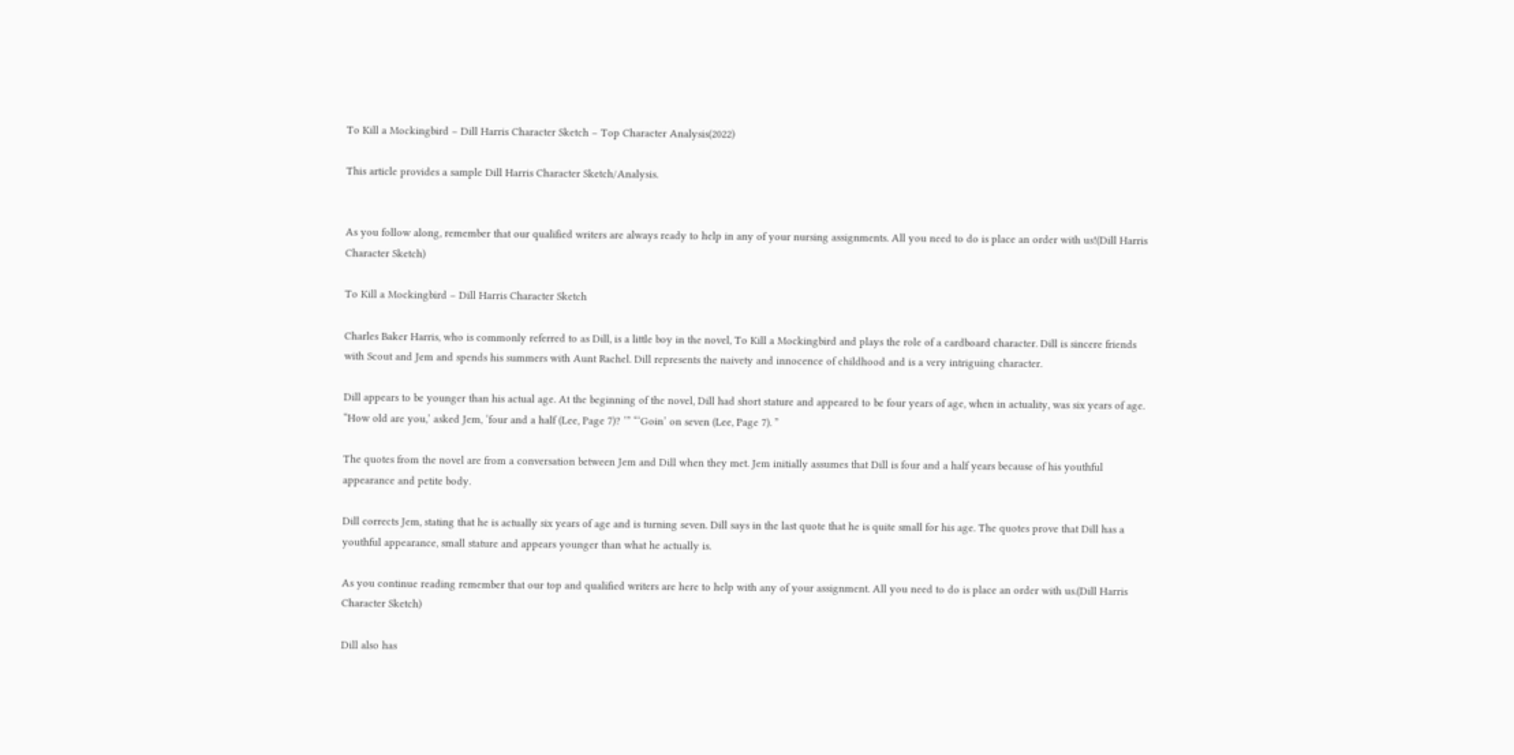To Kill a Mockingbird – Dill Harris Character Sketch – Top Character Analysis(2022)

This article provides a sample Dill Harris Character Sketch/Analysis.


As you follow along, remember that our qualified writers are always ready to help in any of your nursing assignments. All you need to do is place an order with us!(Dill Harris Character Sketch)

To Kill a Mockingbird – Dill Harris Character Sketch

Charles Baker Harris, who is commonly referred to as Dill, is a little boy in the novel, To Kill a Mockingbird and plays the role of a cardboard character. Dill is sincere friends with Scout and Jem and spends his summers with Aunt Rachel. Dill represents the naivety and innocence of childhood and is a very intriguing character.

Dill appears to be younger than his actual age. At the beginning of the novel, Dill had short stature and appeared to be four years of age, when in actuality, was six years of age. “How old are you,’ asked Jem, ‘four and a half (Lee, Page 7)? ’” “‘Goin’ on seven (Lee, Page 7). ”

The quotes from the novel are from a conversation between Jem and Dill when they met. Jem initially assumes that Dill is four and a half years because of his youthful appearance and petite body.

Dill corrects Jem, stating that he is actually six years of age and is turning seven. Dill says in the last quote that he is quite small for his age. The quotes prove that Dill has a youthful appearance, small stature and appears younger than what he actually is.

As you continue reading remember that our top and qualified writers are here to help with any of your assignment. All you need to do is place an order with us.(Dill Harris Character Sketch)

Dill also has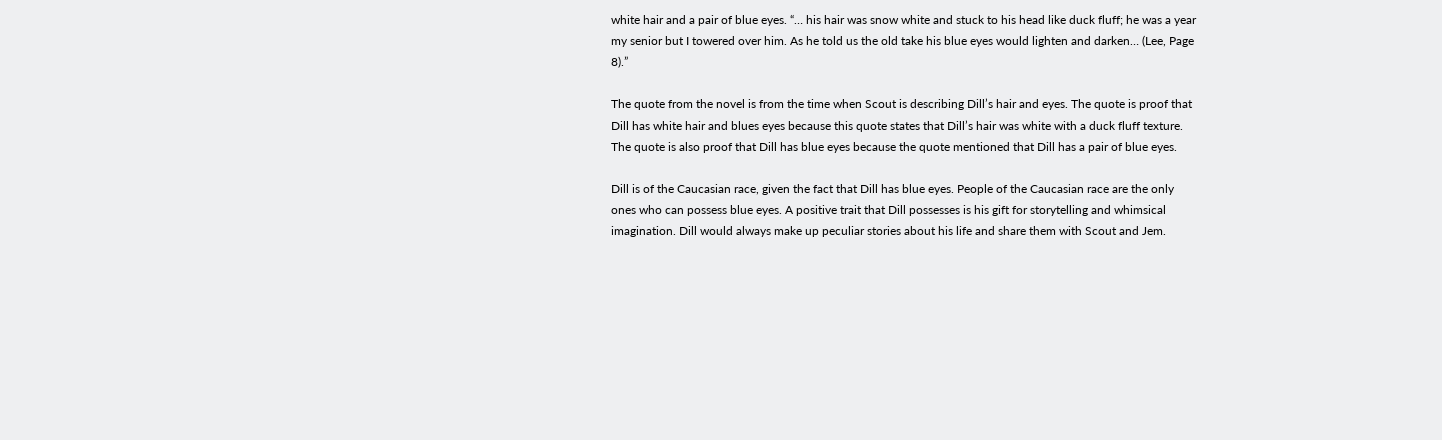white hair and a pair of blue eyes. “… his hair was snow white and stuck to his head like duck fluff; he was a year my senior but I towered over him. As he told us the old take his blue eyes would lighten and darken… (Lee, Page 8).”

The quote from the novel is from the time when Scout is describing Dill’s hair and eyes. The quote is proof that Dill has white hair and blues eyes because this quote states that Dill’s hair was white with a duck fluff texture. The quote is also proof that Dill has blue eyes because the quote mentioned that Dill has a pair of blue eyes.

Dill is of the Caucasian race, given the fact that Dill has blue eyes. People of the Caucasian race are the only ones who can possess blue eyes. A positive trait that Dill possesses is his gift for storytelling and whimsical imagination. Dill would always make up peculiar stories about his life and share them with Scout and Jem.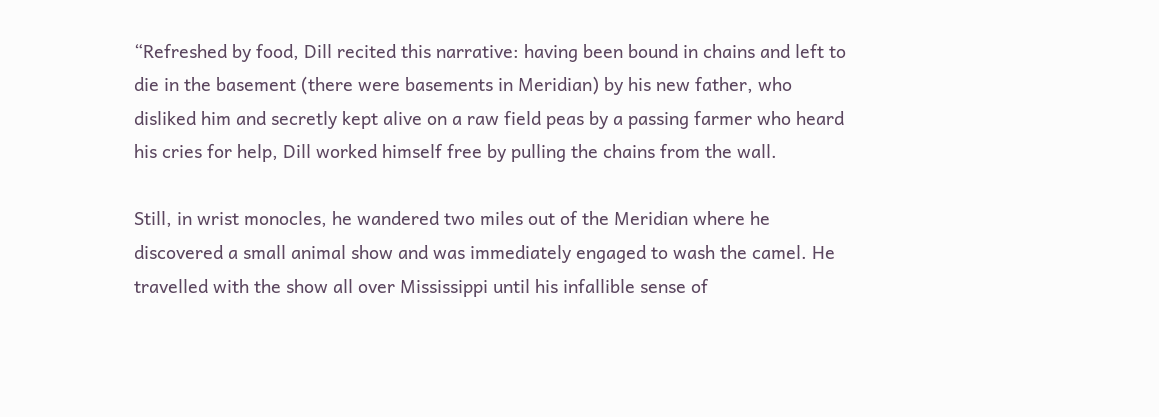“Refreshed by food, Dill recited this narrative: having been bound in chains and left to die in the basement (there were basements in Meridian) by his new father, who disliked him and secretly kept alive on a raw field peas by a passing farmer who heard his cries for help, Dill worked himself free by pulling the chains from the wall.

Still, in wrist monocles, he wandered two miles out of the Meridian where he discovered a small animal show and was immediately engaged to wash the camel. He travelled with the show all over Mississippi until his infallible sense of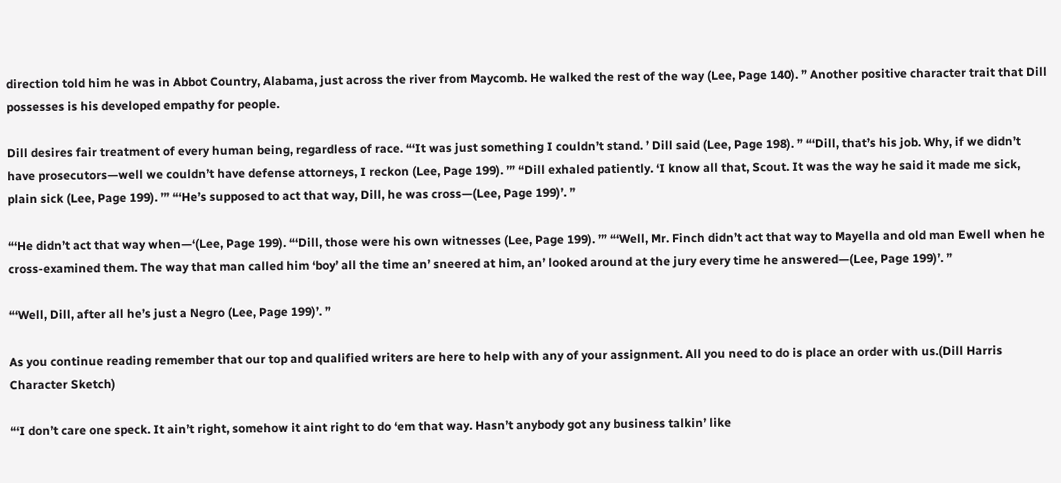direction told him he was in Abbot Country, Alabama, just across the river from Maycomb. He walked the rest of the way (Lee, Page 140). ” Another positive character trait that Dill possesses is his developed empathy for people.

Dill desires fair treatment of every human being, regardless of race. “‘It was just something I couldn’t stand. ’ Dill said (Lee, Page 198). ” “‘Dill, that’s his job. Why, if we didn’t have prosecutors—well we couldn’t have defense attorneys, I reckon (Lee, Page 199). ’” “Dill exhaled patiently. ‘I know all that, Scout. It was the way he said it made me sick, plain sick (Lee, Page 199). ’” “‘He’s supposed to act that way, Dill, he was cross—(Lee, Page 199)’. ”

“‘He didn’t act that way when—‘(Lee, Page 199). “‘Dill, those were his own witnesses (Lee, Page 199). ’” “‘Well, Mr. Finch didn’t act that way to Mayella and old man Ewell when he cross-examined them. The way that man called him ‘boy’ all the time an’ sneered at him, an’ looked around at the jury every time he answered—(Lee, Page 199)’. ”

“‘Well, Dill, after all he’s just a Negro (Lee, Page 199)’. ”

As you continue reading remember that our top and qualified writers are here to help with any of your assignment. All you need to do is place an order with us.(Dill Harris Character Sketch)

“‘I don’t care one speck. It ain’t right, somehow it aint right to do ‘em that way. Hasn’t anybody got any business talkin’ like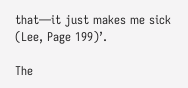that—it just makes me sick (Lee, Page 199)’.

The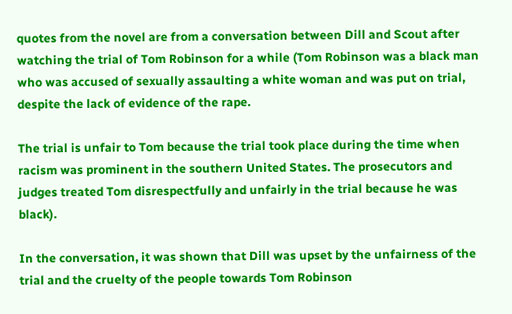quotes from the novel are from a conversation between Dill and Scout after watching the trial of Tom Robinson for a while (Tom Robinson was a black man who was accused of sexually assaulting a white woman and was put on trial, despite the lack of evidence of the rape.

The trial is unfair to Tom because the trial took place during the time when racism was prominent in the southern United States. The prosecutors and judges treated Tom disrespectfully and unfairly in the trial because he was black).

In the conversation, it was shown that Dill was upset by the unfairness of the trial and the cruelty of the people towards Tom Robinson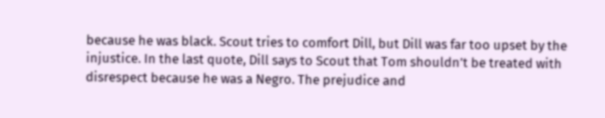because he was black. Scout tries to comfort Dill, but Dill was far too upset by the injustice. In the last quote, Dill says to Scout that Tom shouldn’t be treated with disrespect because he was a Negro. The prejudice and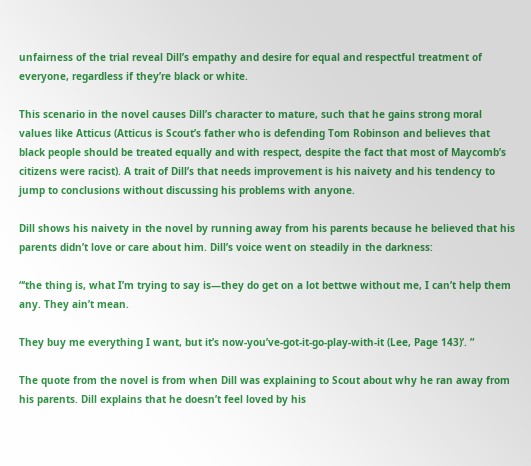unfairness of the trial reveal Dill’s empathy and desire for equal and respectful treatment of everyone, regardless if they’re black or white.

This scenario in the novel causes Dill’s character to mature, such that he gains strong moral values like Atticus (Atticus is Scout’s father who is defending Tom Robinson and believes that black people should be treated equally and with respect, despite the fact that most of Maycomb’s citizens were racist). A trait of Dill’s that needs improvement is his naivety and his tendency to jump to conclusions without discussing his problems with anyone.

Dill shows his naivety in the novel by running away from his parents because he believed that his parents didn’t love or care about him. Dill’s voice went on steadily in the darkness:

“‘the thing is, what I’m trying to say is—they do get on a lot bettwe without me, I can’t help them any. They ain’t mean.

They buy me everything I want, but it’s now-you’ve-got-it-go-play-with-it (Lee, Page 143)’. ”

The quote from the novel is from when Dill was explaining to Scout about why he ran away from his parents. Dill explains that he doesn’t feel loved by his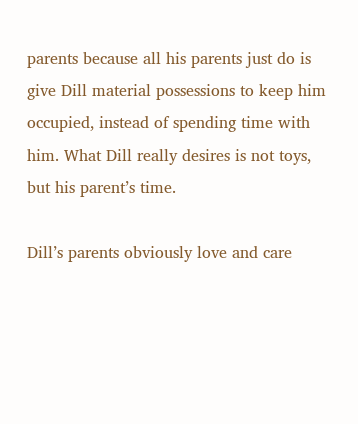parents because all his parents just do is give Dill material possessions to keep him occupied, instead of spending time with him. What Dill really desires is not toys, but his parent’s time.

Dill’s parents obviously love and care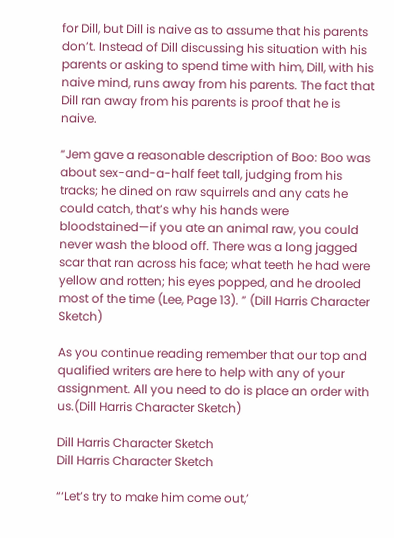for Dill, but Dill is naive as to assume that his parents don’t. Instead of Dill discussing his situation with his parents or asking to spend time with him, Dill, with his naive mind, runs away from his parents. The fact that Dill ran away from his parents is proof that he is naive.

“Jem gave a reasonable description of Boo: Boo was about sex-and-a-half feet tall, judging from his tracks; he dined on raw squirrels and any cats he could catch, that’s why his hands were bloodstained—if you ate an animal raw, you could never wash the blood off. There was a long jagged scar that ran across his face; what teeth he had were yellow and rotten; his eyes popped, and he drooled most of the time (Lee, Page 13). ” (Dill Harris Character Sketch)

As you continue reading remember that our top and qualified writers are here to help with any of your assignment. All you need to do is place an order with us.(Dill Harris Character Sketch)

Dill Harris Character Sketch
Dill Harris Character Sketch

“‘Let’s try to make him come out,’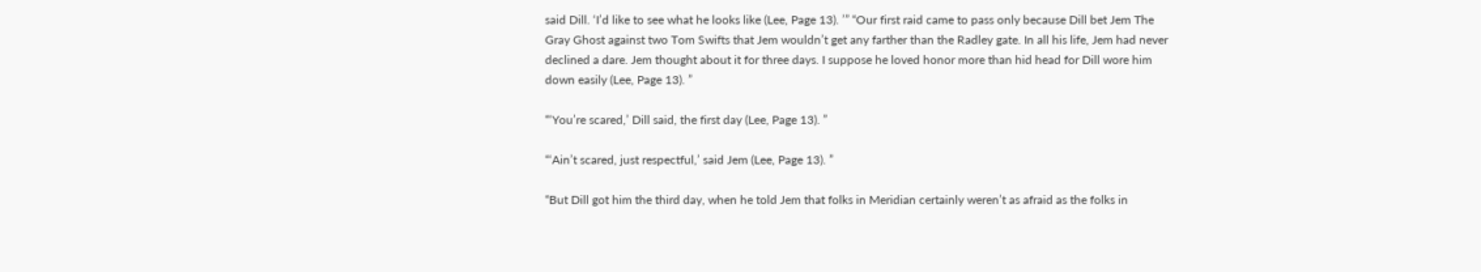said Dill. ‘I’d like to see what he looks like (Lee, Page 13). ’” “Our first raid came to pass only because Dill bet Jem The Gray Ghost against two Tom Swifts that Jem wouldn’t get any farther than the Radley gate. In all his life, Jem had never declined a dare. Jem thought about it for three days. I suppose he loved honor more than hid head for Dill wore him down easily (Lee, Page 13). ”

“‘You’re scared,’ Dill said, the first day (Lee, Page 13). ”

“‘Ain’t scared, just respectful,’ said Jem (Lee, Page 13). ”

“But Dill got him the third day, when he told Jem that folks in Meridian certainly weren’t as afraid as the folks in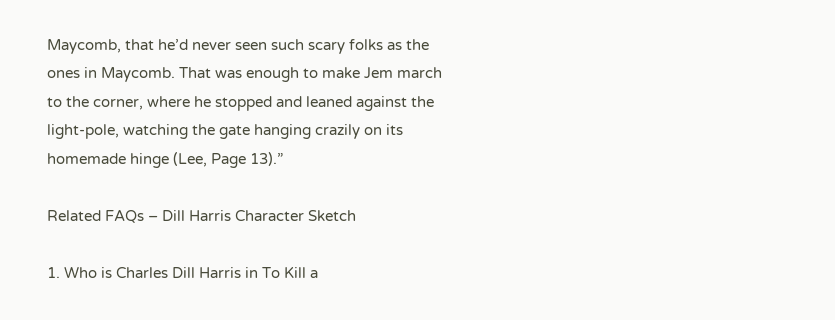Maycomb, that he’d never seen such scary folks as the ones in Maycomb. That was enough to make Jem march to the corner, where he stopped and leaned against the light-pole, watching the gate hanging crazily on its homemade hinge (Lee, Page 13).”

Related FAQs – Dill Harris Character Sketch

1. Who is Charles Dill Harris in To Kill a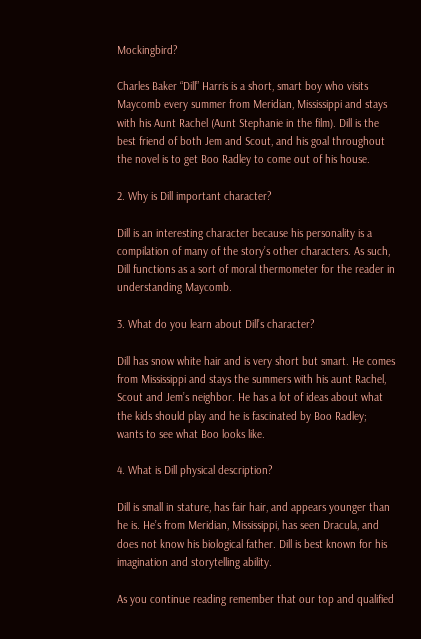Mockingbird?

Charles Baker “Dill” Harris is a short, smart boy who visits Maycomb every summer from Meridian, Mississippi and stays with his Aunt Rachel (Aunt Stephanie in the film). Dill is the best friend of both Jem and Scout, and his goal throughout the novel is to get Boo Radley to come out of his house.

2. Why is Dill important character?

Dill is an interesting character because his personality is a compilation of many of the story’s other characters. As such, Dill functions as a sort of moral thermometer for the reader in understanding Maycomb.

3. What do you learn about Dill’s character?

Dill has snow white hair and is very short but smart. He comes from Mississippi and stays the summers with his aunt Rachel, Scout and Jem’s neighbor. He has a lot of ideas about what the kids should play and he is fascinated by Boo Radley; wants to see what Boo looks like.

4. What is Dill physical description?

Dill is small in stature, has fair hair, and appears younger than he is. He’s from Meridian, Mississippi, has seen Dracula, and does not know his biological father. Dill is best known for his imagination and storytelling ability.

As you continue reading remember that our top and qualified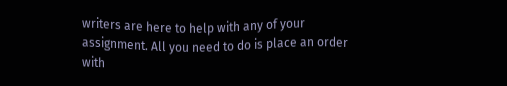writers are here to help with any of your assignment. All you need to do is place an order with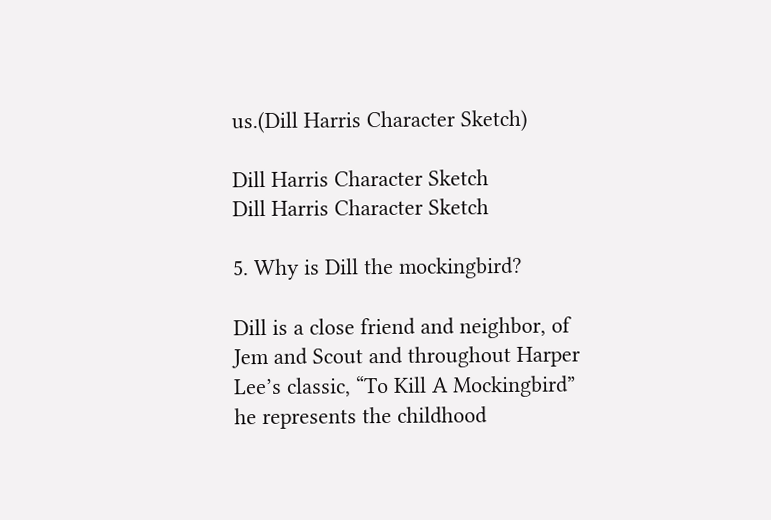us.(Dill Harris Character Sketch)

Dill Harris Character Sketch
Dill Harris Character Sketch

5. Why is Dill the mockingbird?

Dill is a close friend and neighbor, of Jem and Scout and throughout Harper Lee’s classic, “To Kill A Mockingbird” he represents the childhood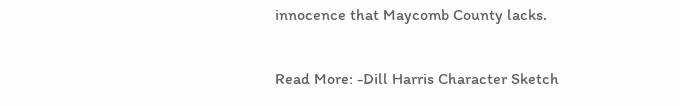innocence that Maycomb County lacks.

Read More: -Dill Harris Character Sketch